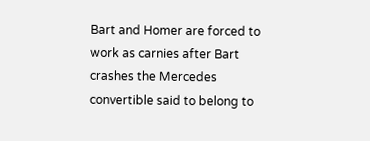Bart and Homer are forced to work as carnies after Bart crashes the Mercedes convertible said to belong to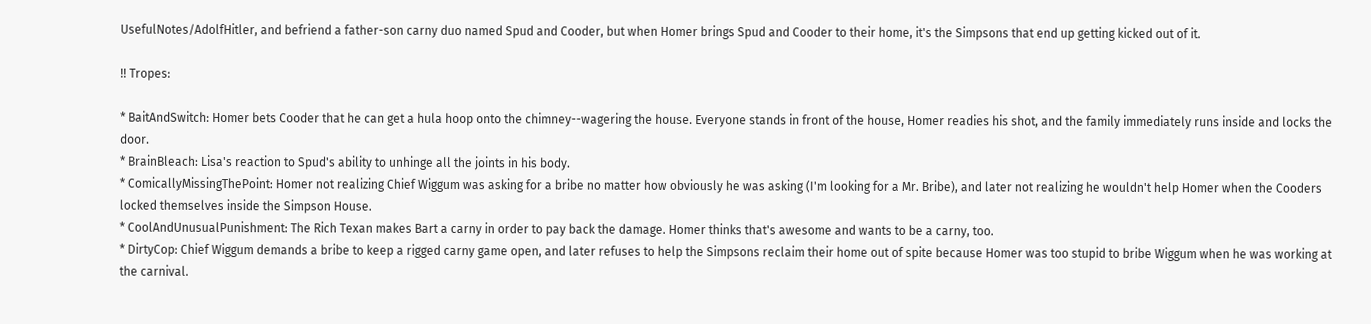UsefulNotes/AdolfHitler, and befriend a father-son carny duo named Spud and Cooder, but when Homer brings Spud and Cooder to their home, it's the Simpsons that end up getting kicked out of it.

!! Tropes:

* BaitAndSwitch: Homer bets Cooder that he can get a hula hoop onto the chimney--wagering the house. Everyone stands in front of the house, Homer readies his shot, and the family immediately runs inside and locks the door.
* BrainBleach: Lisa's reaction to Spud's ability to unhinge all the joints in his body.
* ComicallyMissingThePoint: Homer not realizing Chief Wiggum was asking for a bribe no matter how obviously he was asking (I'm looking for a Mr. Bribe), and later not realizing he wouldn't help Homer when the Cooders locked themselves inside the Simpson House.
* CoolAndUnusualPunishment: The Rich Texan makes Bart a carny in order to pay back the damage. Homer thinks that's awesome and wants to be a carny, too.
* DirtyCop: Chief Wiggum demands a bribe to keep a rigged carny game open, and later refuses to help the Simpsons reclaim their home out of spite because Homer was too stupid to bribe Wiggum when he was working at the carnival.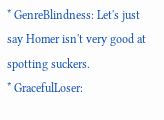* GenreBlindness: Let's just say Homer isn't very good at spotting suckers.
* GracefulLoser: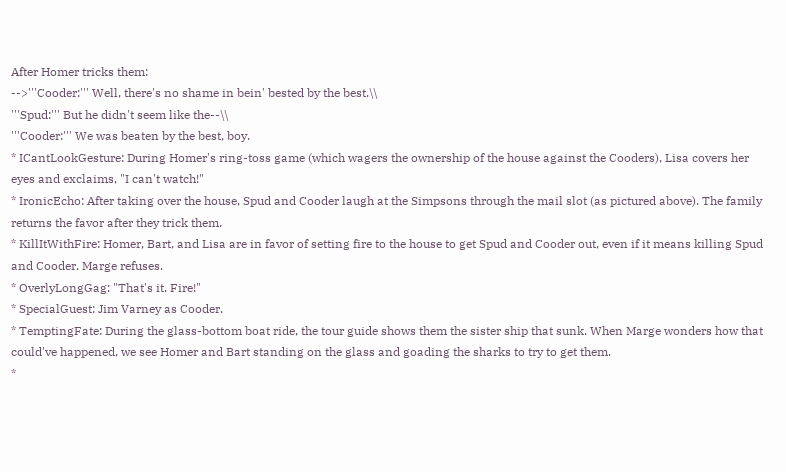After Homer tricks them:
-->'''Cooder:''' Well, there's no shame in bein' bested by the best.\\
'''Spud:''' But he didn't seem like the--\\
'''Cooder:''' We was beaten by the best, boy.
* ICantLookGesture: During Homer's ring-toss game (which wagers the ownership of the house against the Cooders), Lisa covers her eyes and exclaims, "I can't watch!"
* IronicEcho: After taking over the house, Spud and Cooder laugh at the Simpsons through the mail slot (as pictured above). The family returns the favor after they trick them.
* KillItWithFire: Homer, Bart, and Lisa are in favor of setting fire to the house to get Spud and Cooder out, even if it means killing Spud and Cooder. Marge refuses.
* OverlyLongGag: "That's it. Fire!"
* SpecialGuest: Jim Varney as Cooder.
* TemptingFate: During the glass-bottom boat ride, the tour guide shows them the sister ship that sunk. When Marge wonders how that could've happened, we see Homer and Bart standing on the glass and goading the sharks to try to get them.
*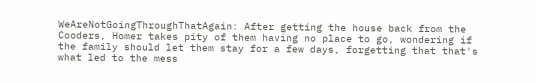WeAreNotGoingThroughThatAgain: After getting the house back from the Cooders, Homer takes pity of them having no place to go, wondering if the family should let them stay for a few days, forgetting that that's what led to the mess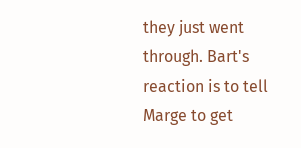they just went through. Bart's reaction is to tell Marge to get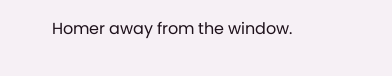Homer away from the window.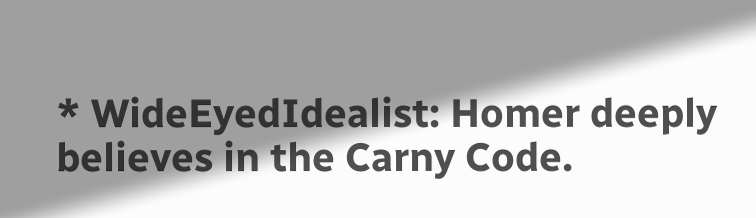* WideEyedIdealist: Homer deeply believes in the Carny Code.